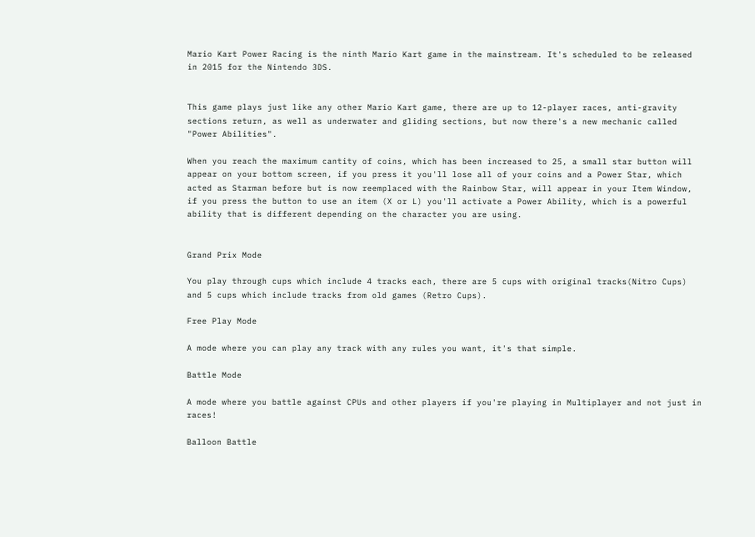Mario Kart Power Racing is the ninth Mario Kart game in the mainstream. It's scheduled to be released in 2015 for the Nintendo 3DS.


This game plays just like any other Mario Kart game, there are up to 12-player races, anti-gravity sections return, as well as underwater and gliding sections, but now there's a new mechanic called "Power Abilities".

When you reach the maximum cantity of coins, which has been increased to 25, a small star button will appear on your bottom screen, if you press it you'll lose all of your coins and a Power Star, which acted as Starman before but is now reemplaced with the Rainbow Star, will appear in your Item Window, if you press the button to use an item (X or L) you'll activate a Power Ability, which is a powerful ability that is different depending on the character you are using.


Grand Prix Mode

You play through cups which include 4 tracks each, there are 5 cups with original tracks(Nitro Cups) and 5 cups which include tracks from old games (Retro Cups).

Free Play Mode

A mode where you can play any track with any rules you want, it's that simple.

Battle Mode

A mode where you battle against CPUs and other players if you're playing in Multiplayer and not just in races!

Balloon Battle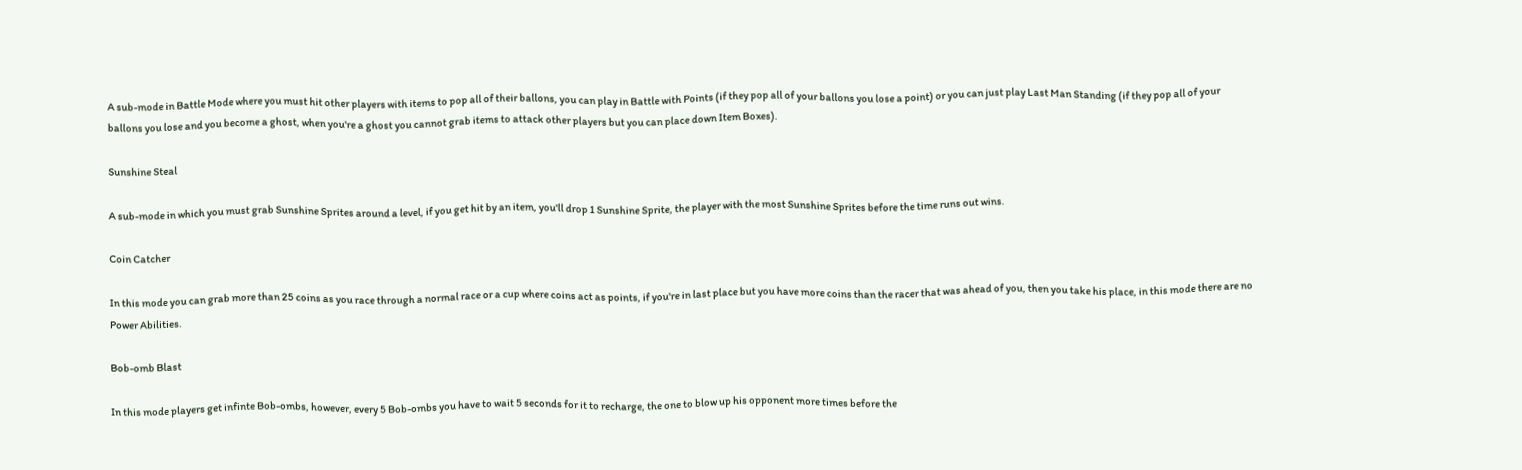A sub-mode in Battle Mode where you must hit other players with items to pop all of their ballons, you can play in Battle with Points (if they pop all of your ballons you lose a point) or you can just play Last Man Standing (if they pop all of your ballons you lose and you become a ghost, when you're a ghost you cannot grab items to attack other players but you can place down Item Boxes).

Sunshine Steal

A sub-mode in which you must grab Sunshine Sprites around a level, if you get hit by an item, you'll drop 1 Sunshine Sprite, the player with the most Sunshine Sprites before the time runs out wins.

Coin Catcher

In this mode you can grab more than 25 coins as you race through a normal race or a cup where coins act as points, if you're in last place but you have more coins than the racer that was ahead of you, then you take his place, in this mode there are no Power Abilities.

Bob-omb Blast

In this mode players get infinte Bob-ombs, however, every 5 Bob-ombs you have to wait 5 seconds for it to recharge, the one to blow up his opponent more times before the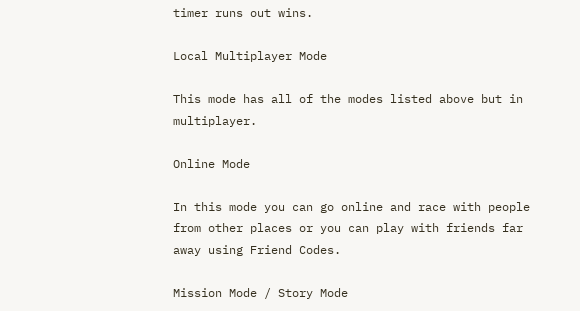timer runs out wins.

Local Multiplayer Mode

This mode has all of the modes listed above but in multiplayer.

Online Mode

In this mode you can go online and race with people from other places or you can play with friends far away using Friend Codes.

Mission Mode / Story Mode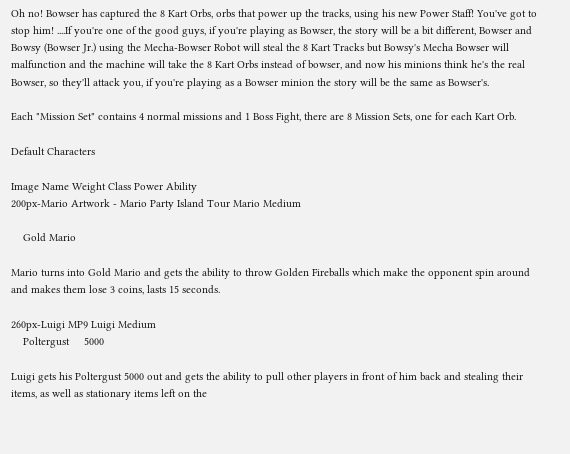Oh no! Bowser has captured the 8 Kart Orbs, orbs that power up the tracks, using his new Power Staff! You've got to stop him! ....If you're one of the good guys, if you're playing as Bowser, the story will be a bit different, Bowser and Bowsy (Bowser Jr.) using the Mecha-Bowser Robot will steal the 8 Kart Tracks but Bowsy's Mecha Bowser will malfunction and the machine will take the 8 Kart Orbs instead of bowser, and now his minions think he's the real Bowser, so they'll attack you, if you're playing as a Bowser minion the story will be the same as Bowser's.

Each "Mission Set" contains 4 normal missions and 1 Boss Fight, there are 8 Mission Sets, one for each Kart Orb.

Default Characters

Image Name Weight Class Power Ability
200px-Mario Artwork - Mario Party Island Tour Mario Medium

    Gold Mario

Mario turns into Gold Mario and gets the ability to throw Golden Fireballs which make the opponent spin around and makes them lose 3 coins, lasts 15 seconds.

260px-Luigi MP9 Luigi Medium
    Poltergust     5000

Luigi gets his Poltergust 5000 out and gets the ability to pull other players in front of him back and stealing their items, as well as stationary items left on the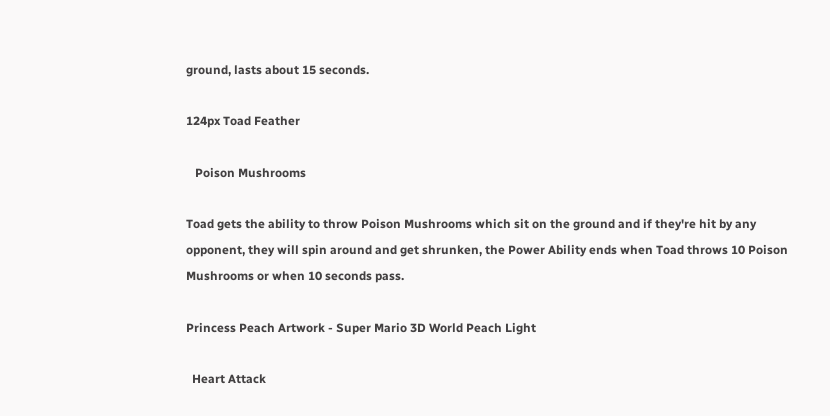ground, lasts about 15 seconds.

124px Toad Feather

   Poison Mushrooms

Toad gets the ability to throw Poison Mushrooms which sit on the ground and if they're hit by any opponent, they will spin around and get shrunken, the Power Ability ends when Toad throws 10 Poison Mushrooms or when 10 seconds pass.

Princess Peach Artwork - Super Mario 3D World Peach Light

  Heart Attack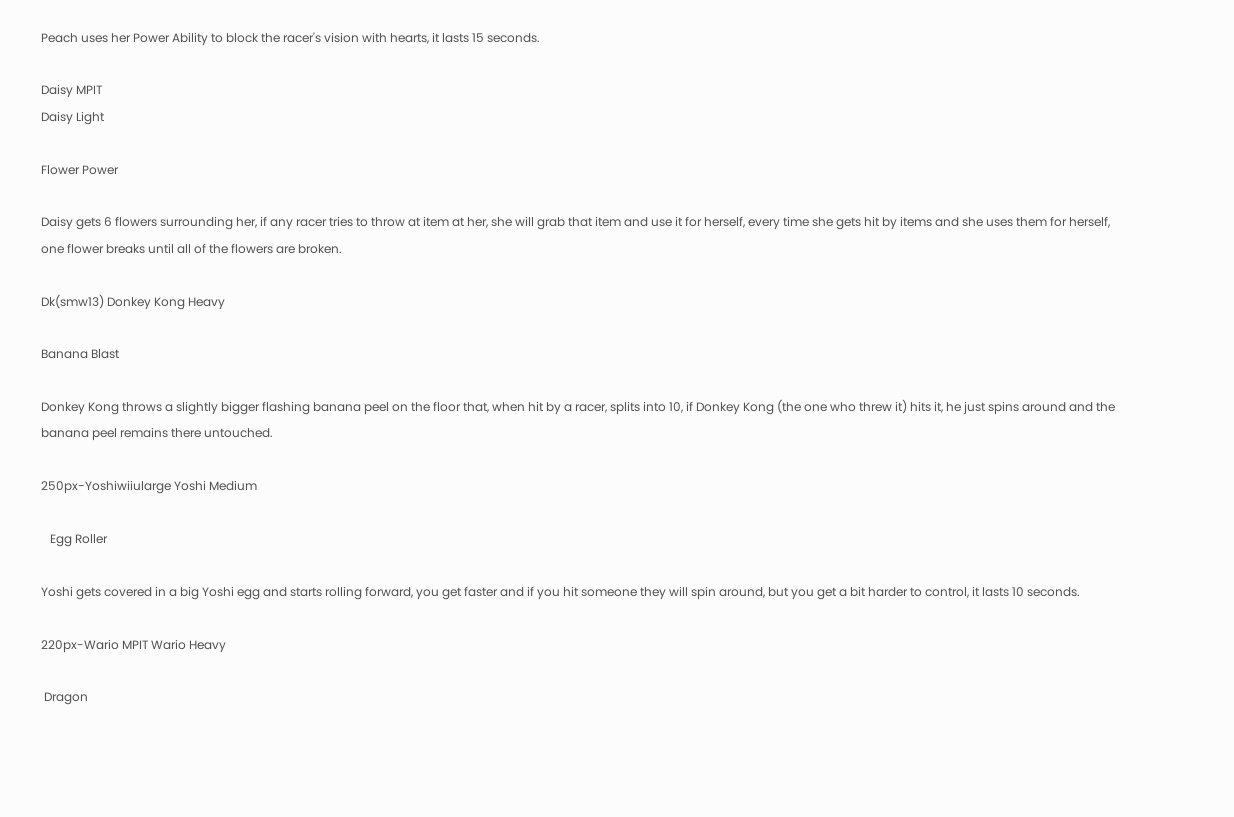Peach uses her Power Ability to block the racer's vision with hearts, it lasts 15 seconds.

Daisy MPIT
Daisy Light

Flower Power

Daisy gets 6 flowers surrounding her, if any racer tries to throw at item at her, she will grab that item and use it for herself, every time she gets hit by items and she uses them for herself, one flower breaks until all of the flowers are broken.

Dk(smw13) Donkey Kong Heavy

Banana Blast

Donkey Kong throws a slightly bigger flashing banana peel on the floor that, when hit by a racer, splits into 10, if Donkey Kong (the one who threw it) hits it, he just spins around and the banana peel remains there untouched.

250px-Yoshiwiiularge Yoshi Medium

   Egg Roller

Yoshi gets covered in a big Yoshi egg and starts rolling forward, you get faster and if you hit someone they will spin around, but you get a bit harder to control, it lasts 10 seconds.

220px-Wario MPIT Wario Heavy

 Dragon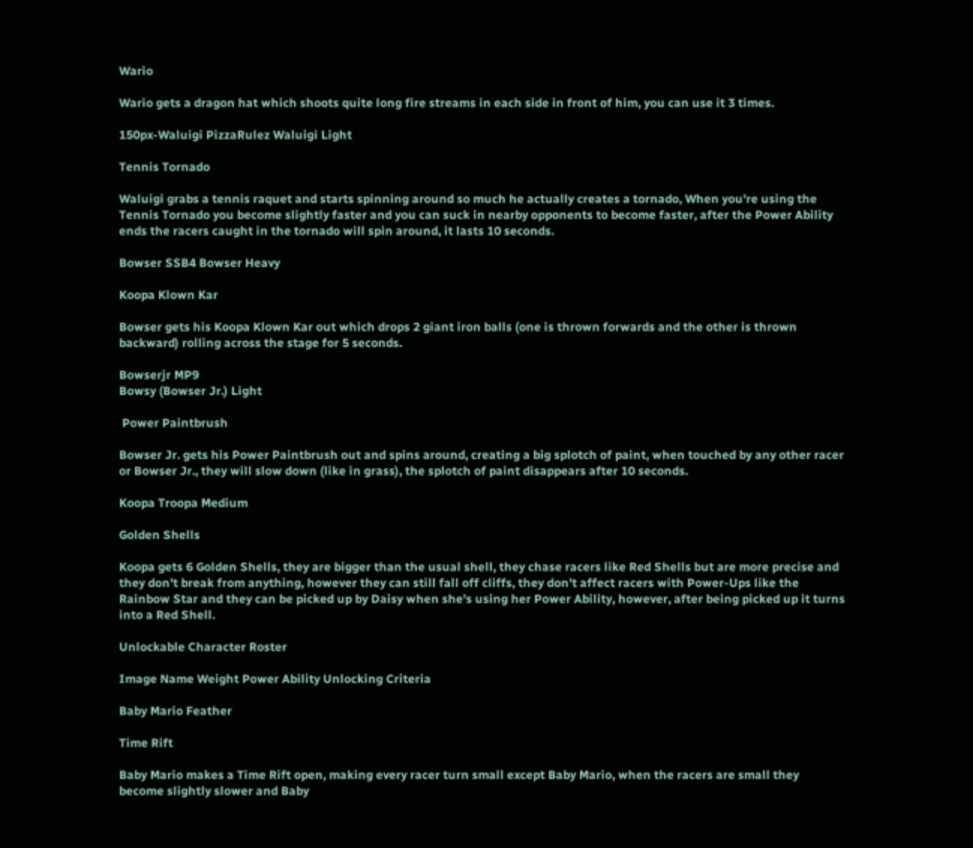Wario

Wario gets a dragon hat which shoots quite long fire streams in each side in front of him, you can use it 3 times.

150px-Waluigi PizzaRulez Waluigi Light

Tennis Tornado

Waluigi grabs a tennis raquet and starts spinning around so much he actually creates a tornado, When you're using the Tennis Tornado you become slightly faster and you can suck in nearby opponents to become faster, after the Power Ability ends the racers caught in the tornado will spin around, it lasts 10 seconds.

Bowser SSB4 Bowser Heavy

Koopa Klown Kar

Bowser gets his Koopa Klown Kar out which drops 2 giant iron balls (one is thrown forwards and the other is thrown backward) rolling across the stage for 5 seconds.

Bowserjr MP9
Bowsy (Bowser Jr.) Light

 Power Paintbrush

Bowser Jr. gets his Power Paintbrush out and spins around, creating a big splotch of paint, when touched by any other racer or Bowser Jr., they will slow down (like in grass), the splotch of paint disappears after 10 seconds.

Koopa Troopa Medium

Golden Shells

Koopa gets 6 Golden Shells, they are bigger than the usual shell, they chase racers like Red Shells but are more precise and they don't break from anything, however they can still fall off cliffs, they don't affect racers with Power-Ups like the Rainbow Star and they can be picked up by Daisy when she's using her Power Ability, however, after being picked up it turns into a Red Shell.

Unlockable Character Roster

Image Name Weight Power Ability Unlocking Criteria

Baby Mario Feather

Time Rift

Baby Mario makes a Time Rift open, making every racer turn small except Baby Mario, when the racers are small they become slightly slower and Baby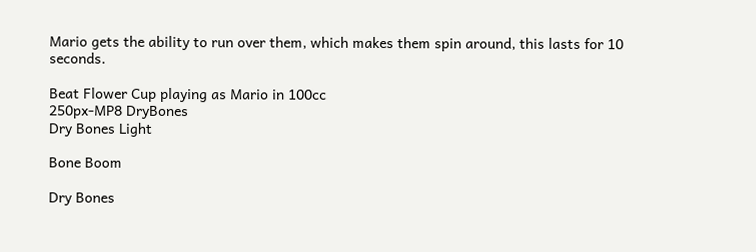Mario gets the ability to run over them, which makes them spin around, this lasts for 10 seconds.

Beat Flower Cup playing as Mario in 100cc
250px-MP8 DryBones
Dry Bones Light

Bone Boom

Dry Bones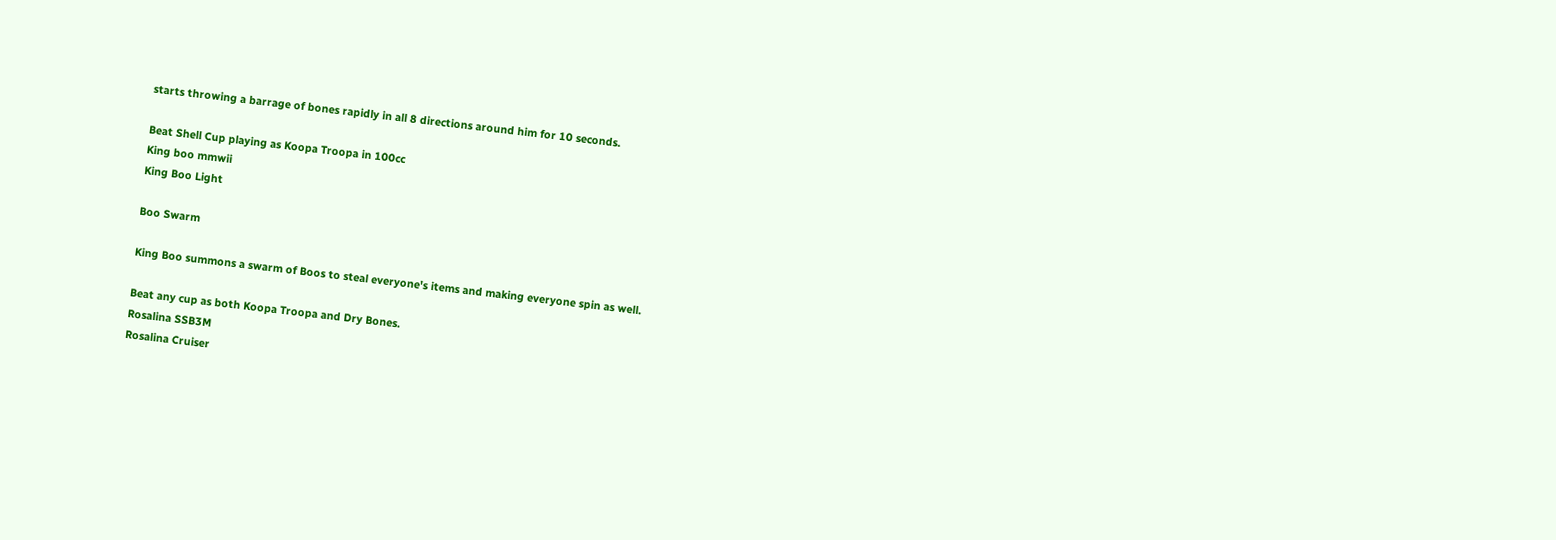starts throwing a barrage of bones rapidly in all 8 directions around him for 10 seconds.

Beat Shell Cup playing as Koopa Troopa in 100cc
King boo mmwii
King Boo Light

Boo Swarm

King Boo summons a swarm of Boos to steal everyone's items and making everyone spin as well.

Beat any cup as both Koopa Troopa and Dry Bones.
Rosalina SSB3M
Rosalina Cruiser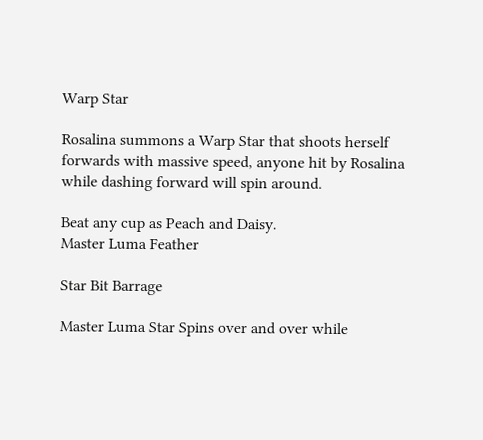Warp Star

Rosalina summons a Warp Star that shoots herself forwards with massive speed, anyone hit by Rosalina while dashing forward will spin around.

Beat any cup as Peach and Daisy.
Master Luma Feather

Star Bit Barrage

Master Luma Star Spins over and over while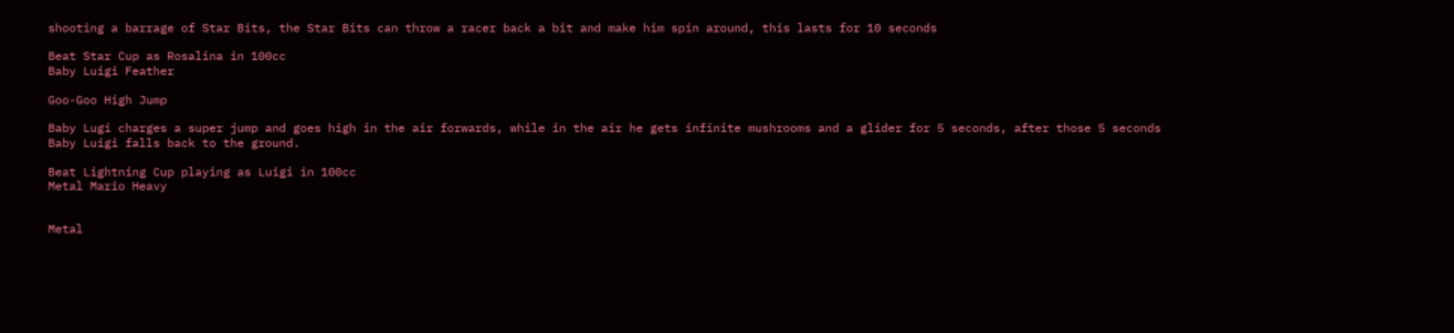shooting a barrage of Star Bits, the Star Bits can throw a racer back a bit and make him spin around, this lasts for 10 seconds

Beat Star Cup as Rosalina in 100cc
Baby Luigi Feather

Goo-Goo High Jump

Baby Lugi charges a super jump and goes high in the air forwards, while in the air he gets infinite mushrooms and a glider for 5 seconds, after those 5 seconds Baby Luigi falls back to the ground.

Beat Lightning Cup playing as Luigi in 100cc
Metal Mario Heavy


Metal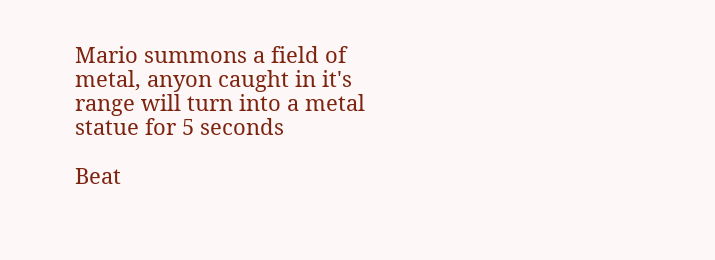Mario summons a field of metal, anyon caught in it's range will turn into a metal statue for 5 seconds

Beat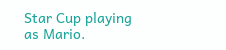Star Cup playing as Mario.